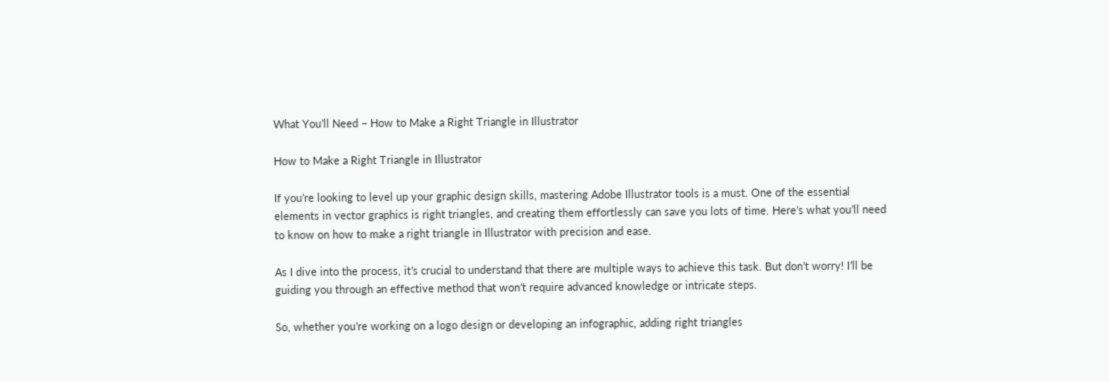What You’ll Need – How to Make a Right Triangle in Illustrator

How to Make a Right Triangle in Illustrator

If you’re looking to level up your graphic design skills, mastering Adobe Illustrator tools is a must. One of the essential elements in vector graphics is right triangles, and creating them effortlessly can save you lots of time. Here’s what you’ll need to know on how to make a right triangle in Illustrator with precision and ease.

As I dive into the process, it’s crucial to understand that there are multiple ways to achieve this task. But don’t worry! I’ll be guiding you through an effective method that won’t require advanced knowledge or intricate steps.

So, whether you’re working on a logo design or developing an infographic, adding right triangles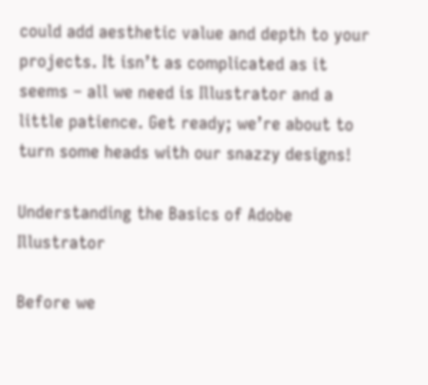could add aesthetic value and depth to your projects. It isn’t as complicated as it seems – all we need is Illustrator and a little patience. Get ready; we’re about to turn some heads with our snazzy designs!

Understanding the Basics of Adobe Illustrator

Before we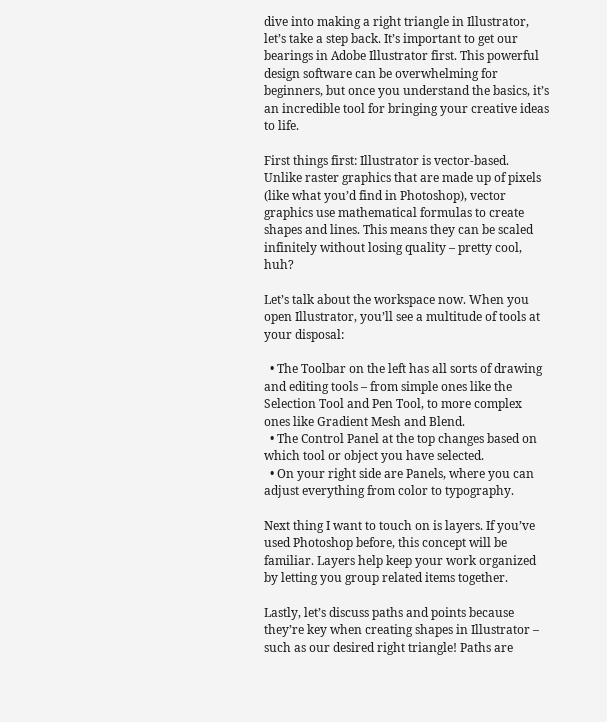dive into making a right triangle in Illustrator, let’s take a step back. It’s important to get our bearings in Adobe Illustrator first. This powerful design software can be overwhelming for beginners, but once you understand the basics, it’s an incredible tool for bringing your creative ideas to life.

First things first: Illustrator is vector-based. Unlike raster graphics that are made up of pixels (like what you’d find in Photoshop), vector graphics use mathematical formulas to create shapes and lines. This means they can be scaled infinitely without losing quality – pretty cool, huh?

Let’s talk about the workspace now. When you open Illustrator, you’ll see a multitude of tools at your disposal:

  • The Toolbar on the left has all sorts of drawing and editing tools – from simple ones like the Selection Tool and Pen Tool, to more complex ones like Gradient Mesh and Blend.
  • The Control Panel at the top changes based on which tool or object you have selected.
  • On your right side are Panels, where you can adjust everything from color to typography.

Next thing I want to touch on is layers. If you’ve used Photoshop before, this concept will be familiar. Layers help keep your work organized by letting you group related items together.

Lastly, let’s discuss paths and points because they’re key when creating shapes in Illustrator – such as our desired right triangle! Paths are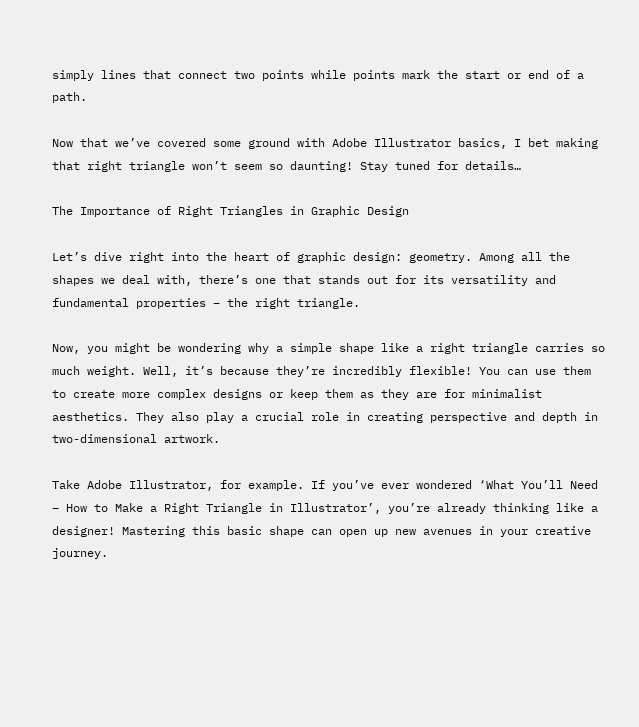simply lines that connect two points while points mark the start or end of a path.

Now that we’ve covered some ground with Adobe Illustrator basics, I bet making that right triangle won’t seem so daunting! Stay tuned for details…

The Importance of Right Triangles in Graphic Design

Let’s dive right into the heart of graphic design: geometry. Among all the shapes we deal with, there’s one that stands out for its versatility and fundamental properties – the right triangle.

Now, you might be wondering why a simple shape like a right triangle carries so much weight. Well, it’s because they’re incredibly flexible! You can use them to create more complex designs or keep them as they are for minimalist aesthetics. They also play a crucial role in creating perspective and depth in two-dimensional artwork.

Take Adobe Illustrator, for example. If you’ve ever wondered ‘What You’ll Need – How to Make a Right Triangle in Illustrator’, you’re already thinking like a designer! Mastering this basic shape can open up new avenues in your creative journey.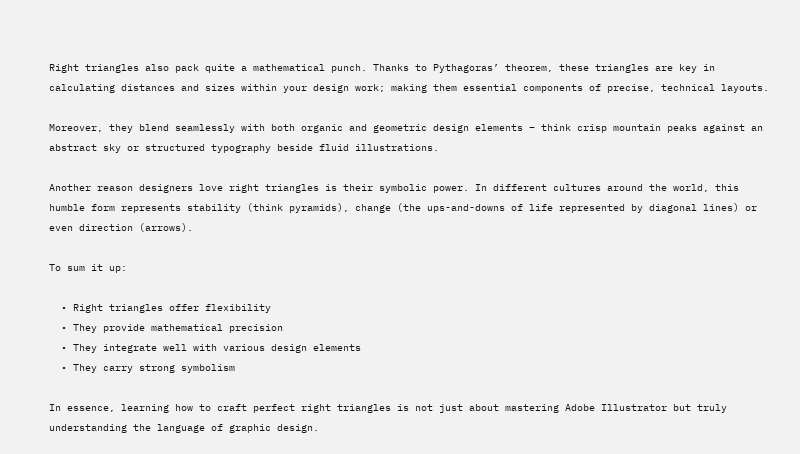Right triangles also pack quite a mathematical punch. Thanks to Pythagoras’ theorem, these triangles are key in calculating distances and sizes within your design work; making them essential components of precise, technical layouts.

Moreover, they blend seamlessly with both organic and geometric design elements – think crisp mountain peaks against an abstract sky or structured typography beside fluid illustrations.

Another reason designers love right triangles is their symbolic power. In different cultures around the world, this humble form represents stability (think pyramids), change (the ups-and-downs of life represented by diagonal lines) or even direction (arrows).

To sum it up:

  • Right triangles offer flexibility
  • They provide mathematical precision
  • They integrate well with various design elements
  • They carry strong symbolism

In essence, learning how to craft perfect right triangles is not just about mastering Adobe Illustrator but truly understanding the language of graphic design.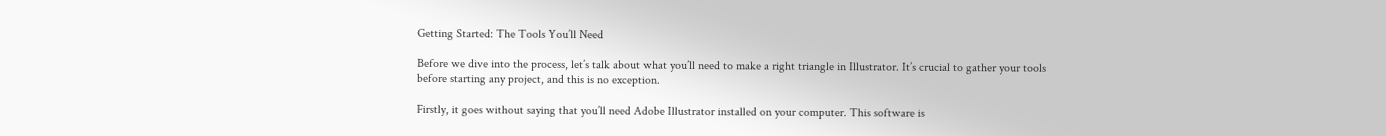Getting Started: The Tools You’ll Need

Before we dive into the process, let’s talk about what you’ll need to make a right triangle in Illustrator. It’s crucial to gather your tools before starting any project, and this is no exception.

Firstly, it goes without saying that you’ll need Adobe Illustrator installed on your computer. This software is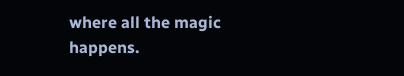where all the magic happens.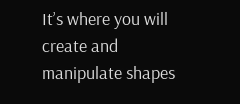It’s where you will create and manipulate shapes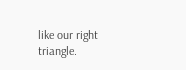like our right triangle.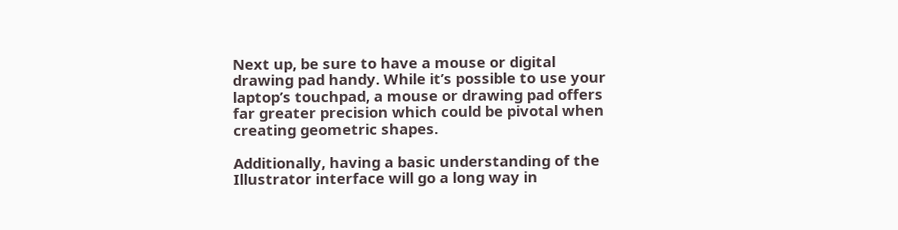Next up, be sure to have a mouse or digital drawing pad handy. While it’s possible to use your laptop’s touchpad, a mouse or drawing pad offers far greater precision which could be pivotal when creating geometric shapes.

Additionally, having a basic understanding of the Illustrator interface will go a long way in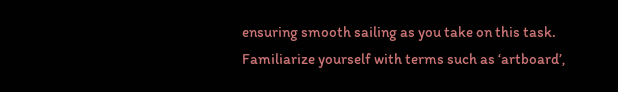ensuring smooth sailing as you take on this task. Familiarize yourself with terms such as ‘artboard’,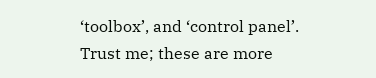‘toolbox’, and ‘control panel’. Trust me; these are more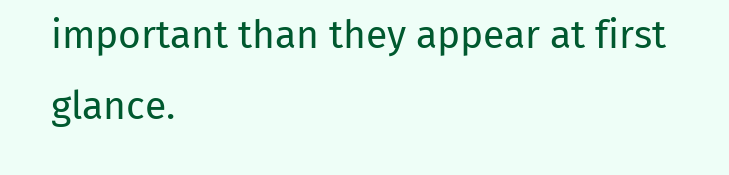important than they appear at first glance.